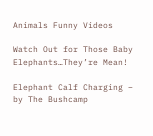Animals Funny Videos

Watch Out for Those Baby Elephants…They’re Mean!

Elephant Calf Charging – by The Bushcamp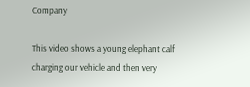Company

This video shows a young elephant calf charging our vehicle and then very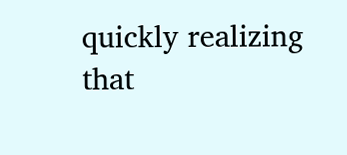quickly realizing that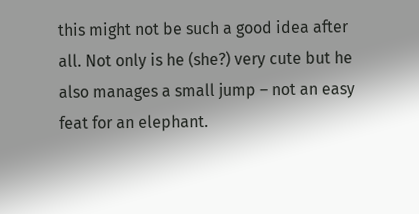this might not be such a good idea after all. Not only is he (she?) very cute but he also manages a small jump – not an easy feat for an elephant.